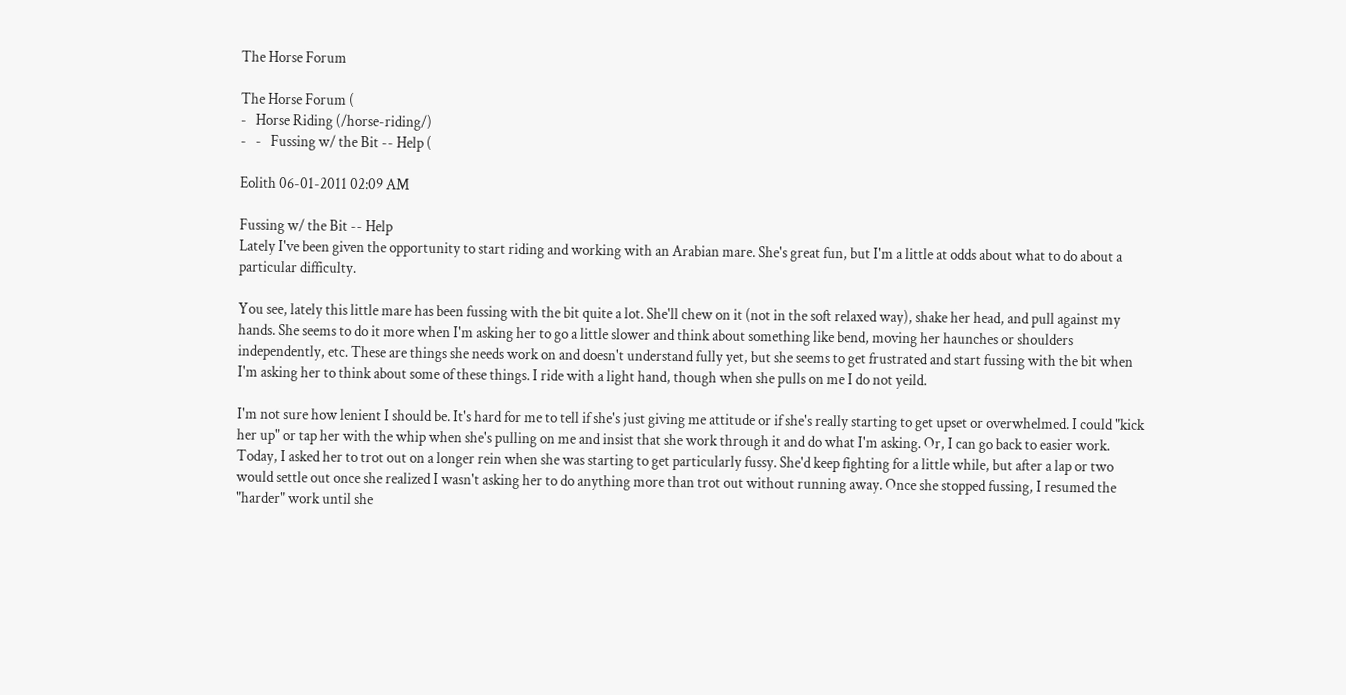The Horse Forum

The Horse Forum (
-   Horse Riding (/horse-riding/)
-   -   Fussing w/ the Bit -- Help (

Eolith 06-01-2011 02:09 AM

Fussing w/ the Bit -- Help
Lately I've been given the opportunity to start riding and working with an Arabian mare. She's great fun, but I'm a little at odds about what to do about a particular difficulty.

You see, lately this little mare has been fussing with the bit quite a lot. She'll chew on it (not in the soft relaxed way), shake her head, and pull against my hands. She seems to do it more when I'm asking her to go a little slower and think about something like bend, moving her haunches or shoulders independently, etc. These are things she needs work on and doesn't understand fully yet, but she seems to get frustrated and start fussing with the bit when I'm asking her to think about some of these things. I ride with a light hand, though when she pulls on me I do not yeild.

I'm not sure how lenient I should be. It's hard for me to tell if she's just giving me attitude or if she's really starting to get upset or overwhelmed. I could "kick her up" or tap her with the whip when she's pulling on me and insist that she work through it and do what I'm asking. Or, I can go back to easier work. Today, I asked her to trot out on a longer rein when she was starting to get particularly fussy. She'd keep fighting for a little while, but after a lap or two would settle out once she realized I wasn't asking her to do anything more than trot out without running away. Once she stopped fussing, I resumed the "harder" work until she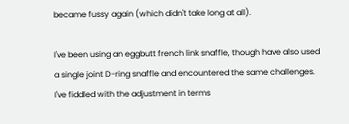became fussy again (which didn't take long at all).

I've been using an eggbutt french link snaffle, though have also used a single joint D-ring snaffle and encountered the same challenges. I've fiddled with the adjustment in terms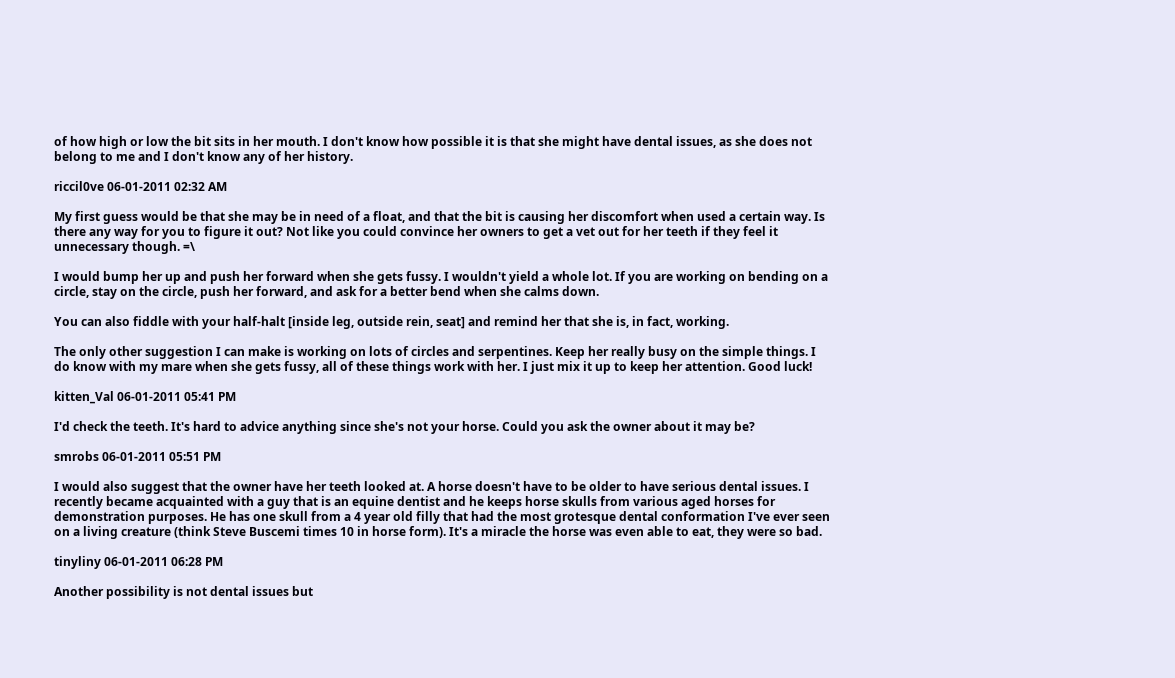of how high or low the bit sits in her mouth. I don't know how possible it is that she might have dental issues, as she does not belong to me and I don't know any of her history.

riccil0ve 06-01-2011 02:32 AM

My first guess would be that she may be in need of a float, and that the bit is causing her discomfort when used a certain way. Is there any way for you to figure it out? Not like you could convince her owners to get a vet out for her teeth if they feel it unnecessary though. =\

I would bump her up and push her forward when she gets fussy. I wouldn't yield a whole lot. If you are working on bending on a circle, stay on the circle, push her forward, and ask for a better bend when she calms down.

You can also fiddle with your half-halt [inside leg, outside rein, seat] and remind her that she is, in fact, working.

The only other suggestion I can make is working on lots of circles and serpentines. Keep her really busy on the simple things. I do know with my mare when she gets fussy, all of these things work with her. I just mix it up to keep her attention. Good luck!

kitten_Val 06-01-2011 05:41 PM

I'd check the teeth. It's hard to advice anything since she's not your horse. Could you ask the owner about it may be?

smrobs 06-01-2011 05:51 PM

I would also suggest that the owner have her teeth looked at. A horse doesn't have to be older to have serious dental issues. I recently became acquainted with a guy that is an equine dentist and he keeps horse skulls from various aged horses for demonstration purposes. He has one skull from a 4 year old filly that had the most grotesque dental conformation I've ever seen on a living creature (think Steve Buscemi times 10 in horse form). It's a miracle the horse was even able to eat, they were so bad.

tinyliny 06-01-2011 06:28 PM

Another possibility is not dental issues but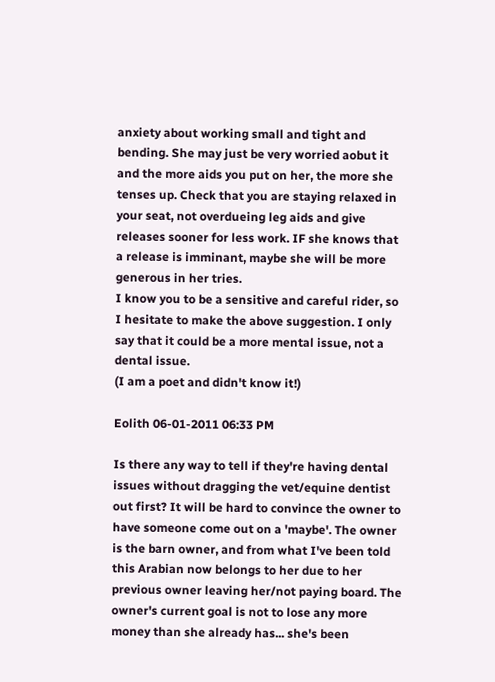anxiety about working small and tight and bending. She may just be very worried aobut it and the more aids you put on her, the more she tenses up. Check that you are staying relaxed in your seat, not overdueing leg aids and give releases sooner for less work. IF she knows that a release is imminant, maybe she will be more generous in her tries.
I know you to be a sensitive and careful rider, so I hesitate to make the above suggestion. I only say that it could be a more mental issue, not a dental issue.
(I am a poet and didn't know it!)

Eolith 06-01-2011 06:33 PM

Is there any way to tell if they're having dental issues without dragging the vet/equine dentist out first? It will be hard to convince the owner to have someone come out on a 'maybe'. The owner is the barn owner, and from what I've been told this Arabian now belongs to her due to her previous owner leaving her/not paying board. The owner's current goal is not to lose any more money than she already has... she's been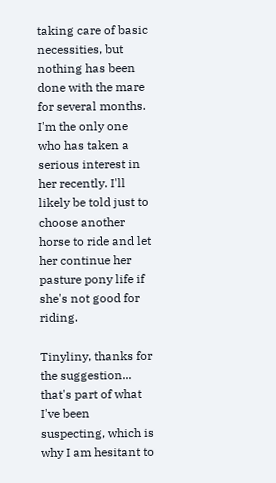taking care of basic necessities, but nothing has been done with the mare for several months. I'm the only one who has taken a serious interest in her recently. I'll likely be told just to choose another horse to ride and let her continue her pasture pony life if she's not good for riding.

Tinyliny, thanks for the suggestion... that's part of what I've been suspecting, which is why I am hesitant to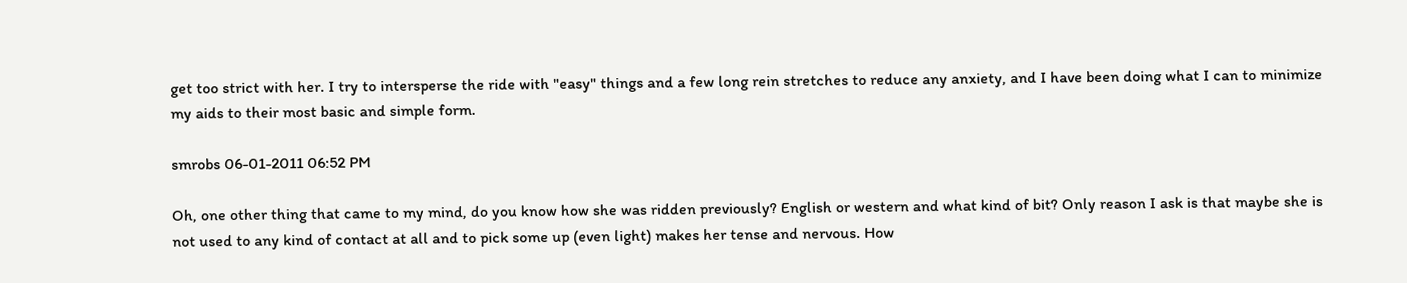get too strict with her. I try to intersperse the ride with "easy" things and a few long rein stretches to reduce any anxiety, and I have been doing what I can to minimize my aids to their most basic and simple form.

smrobs 06-01-2011 06:52 PM

Oh, one other thing that came to my mind, do you know how she was ridden previously? English or western and what kind of bit? Only reason I ask is that maybe she is not used to any kind of contact at all and to pick some up (even light) makes her tense and nervous. How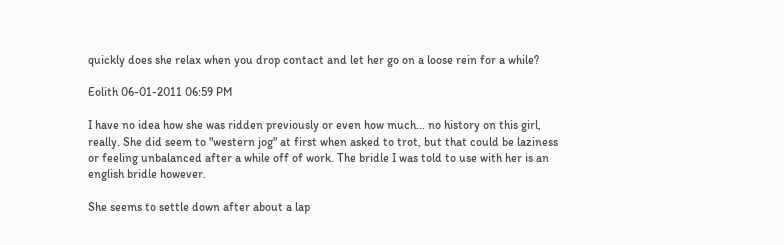quickly does she relax when you drop contact and let her go on a loose rein for a while?

Eolith 06-01-2011 06:59 PM

I have no idea how she was ridden previously or even how much... no history on this girl, really. She did seem to "western jog" at first when asked to trot, but that could be laziness or feeling unbalanced after a while off of work. The bridle I was told to use with her is an english bridle however.

She seems to settle down after about a lap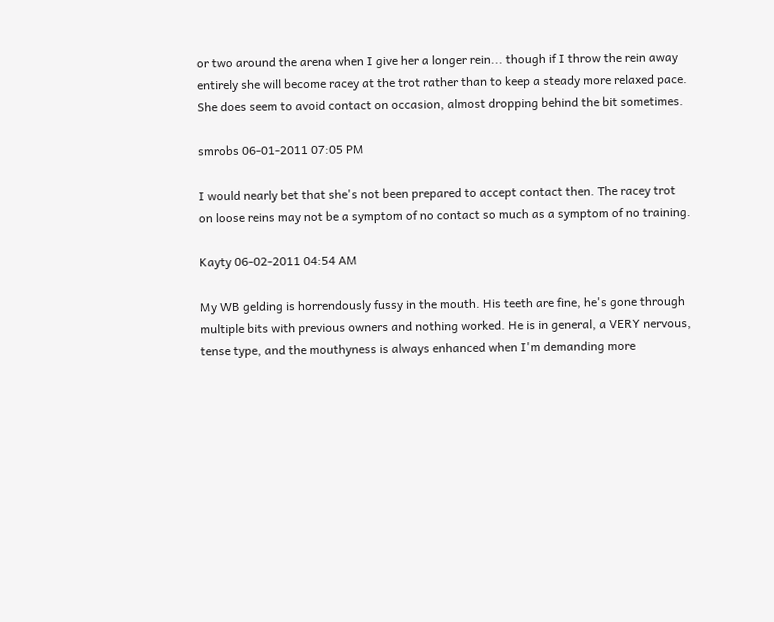or two around the arena when I give her a longer rein... though if I throw the rein away entirely she will become racey at the trot rather than to keep a steady more relaxed pace. She does seem to avoid contact on occasion, almost dropping behind the bit sometimes.

smrobs 06-01-2011 07:05 PM

I would nearly bet that she's not been prepared to accept contact then. The racey trot on loose reins may not be a symptom of no contact so much as a symptom of no training.

Kayty 06-02-2011 04:54 AM

My WB gelding is horrendously fussy in the mouth. His teeth are fine, he's gone through multiple bits with previous owners and nothing worked. He is in general, a VERY nervous, tense type, and the mouthyness is always enhanced when I'm demanding more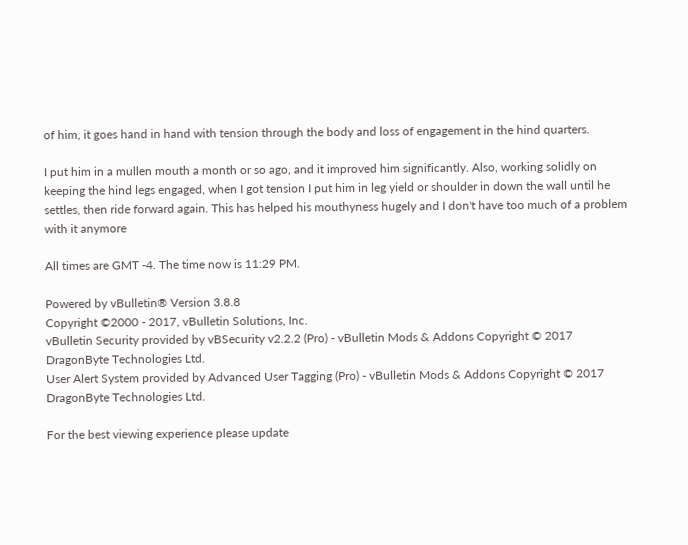of him, it goes hand in hand with tension through the body and loss of engagement in the hind quarters.

I put him in a mullen mouth a month or so ago, and it improved him significantly. Also, working solidly on keeping the hind legs engaged, when I got tension I put him in leg yield or shoulder in down the wall until he settles, then ride forward again. This has helped his mouthyness hugely and I don't have too much of a problem with it anymore

All times are GMT -4. The time now is 11:29 PM.

Powered by vBulletin® Version 3.8.8
Copyright ©2000 - 2017, vBulletin Solutions, Inc.
vBulletin Security provided by vBSecurity v2.2.2 (Pro) - vBulletin Mods & Addons Copyright © 2017 DragonByte Technologies Ltd.
User Alert System provided by Advanced User Tagging (Pro) - vBulletin Mods & Addons Copyright © 2017 DragonByte Technologies Ltd.

For the best viewing experience please update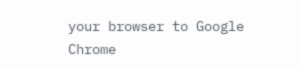your browser to Google Chrome